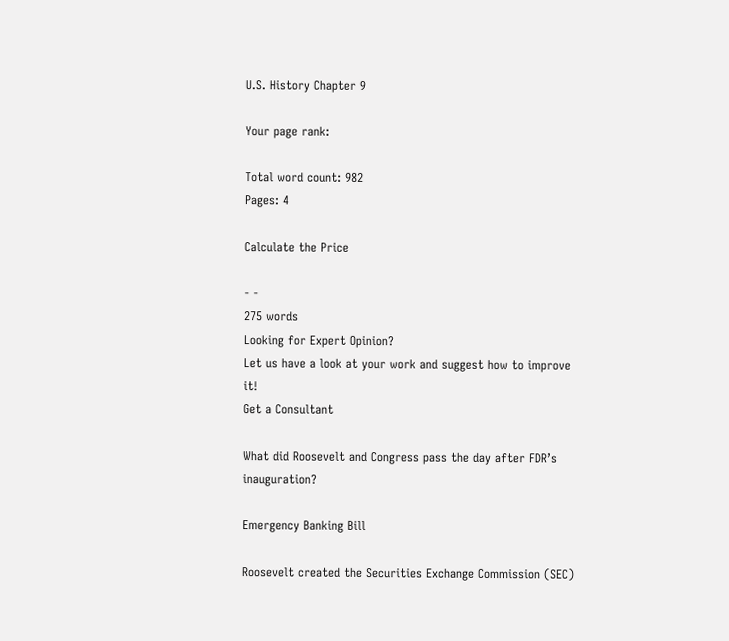U.S. History Chapter 9

Your page rank:

Total word count: 982
Pages: 4

Calculate the Price

- -
275 words
Looking for Expert Opinion?
Let us have a look at your work and suggest how to improve it!
Get a Consultant

What did Roosevelt and Congress pass the day after FDR’s inauguration?

Emergency Banking Bill

Roosevelt created the Securities Exchange Commission (SEC)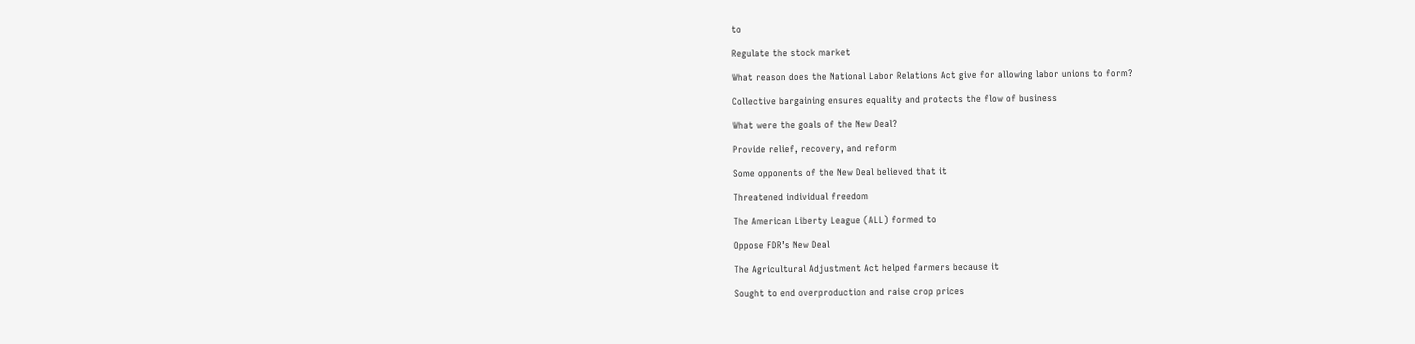to

Regulate the stock market

What reason does the National Labor Relations Act give for allowing labor unions to form?

Collective bargaining ensures equality and protects the flow of business

What were the goals of the New Deal?

Provide relief, recovery, and reform

Some opponents of the New Deal believed that it

Threatened individual freedom

The American Liberty League (ALL) formed to

Oppose FDR’s New Deal

The Agricultural Adjustment Act helped farmers because it

Sought to end overproduction and raise crop prices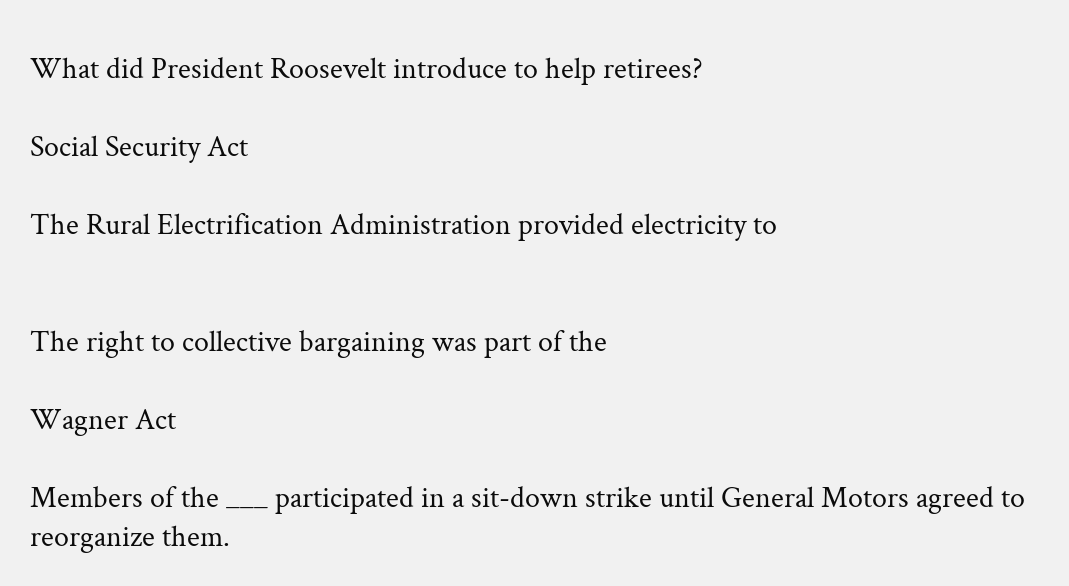What did President Roosevelt introduce to help retirees?

Social Security Act

The Rural Electrification Administration provided electricity to


The right to collective bargaining was part of the

Wagner Act

Members of the ___ participated in a sit-down strike until General Motors agreed to reorganize them.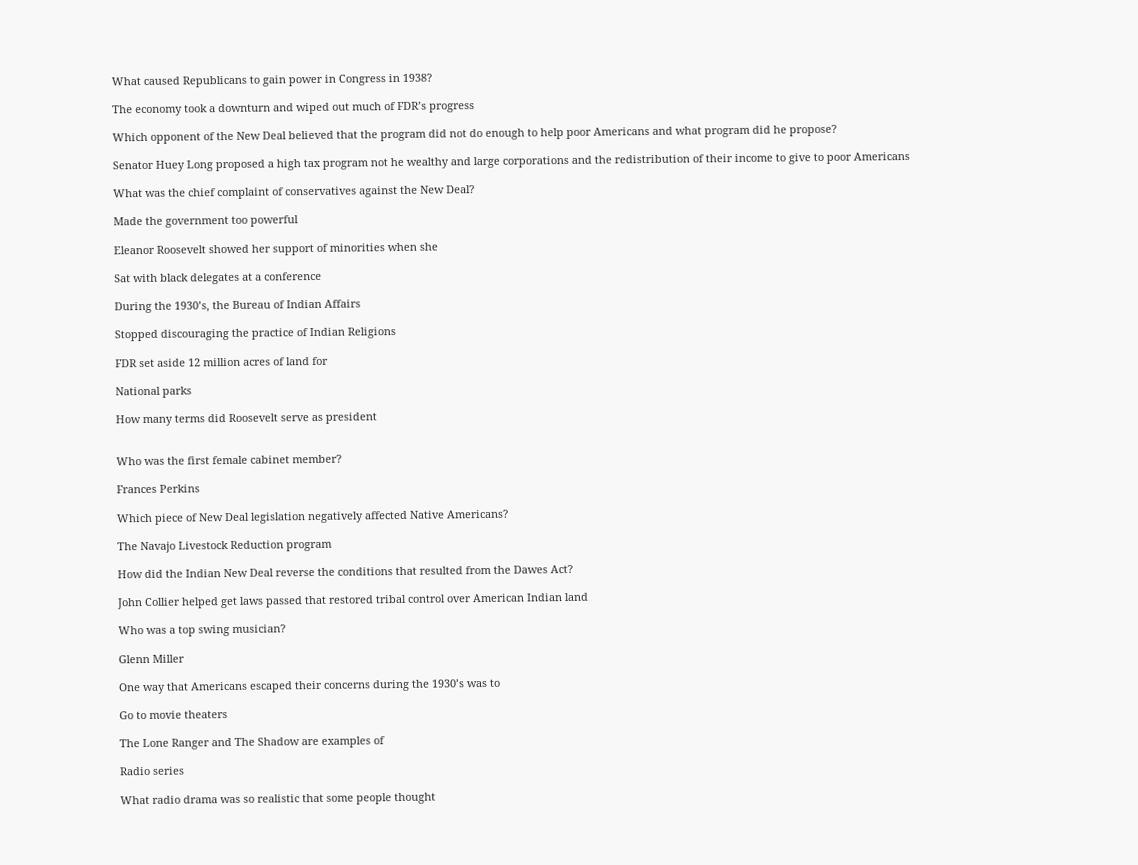What caused Republicans to gain power in Congress in 1938?

The economy took a downturn and wiped out much of FDR’s progress

Which opponent of the New Deal believed that the program did not do enough to help poor Americans and what program did he propose?

Senator Huey Long proposed a high tax program not he wealthy and large corporations and the redistribution of their income to give to poor Americans

What was the chief complaint of conservatives against the New Deal?

Made the government too powerful

Eleanor Roosevelt showed her support of minorities when she

Sat with black delegates at a conference

During the 1930’s, the Bureau of Indian Affairs

Stopped discouraging the practice of Indian Religions

FDR set aside 12 million acres of land for

National parks

How many terms did Roosevelt serve as president


Who was the first female cabinet member?

Frances Perkins

Which piece of New Deal legislation negatively affected Native Americans?

The Navajo Livestock Reduction program

How did the Indian New Deal reverse the conditions that resulted from the Dawes Act?

John Collier helped get laws passed that restored tribal control over American Indian land

Who was a top swing musician?

Glenn Miller

One way that Americans escaped their concerns during the 1930’s was to

Go to movie theaters

The Lone Ranger and The Shadow are examples of

Radio series

What radio drama was so realistic that some people thought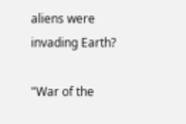aliens were invading Earth?

"War of the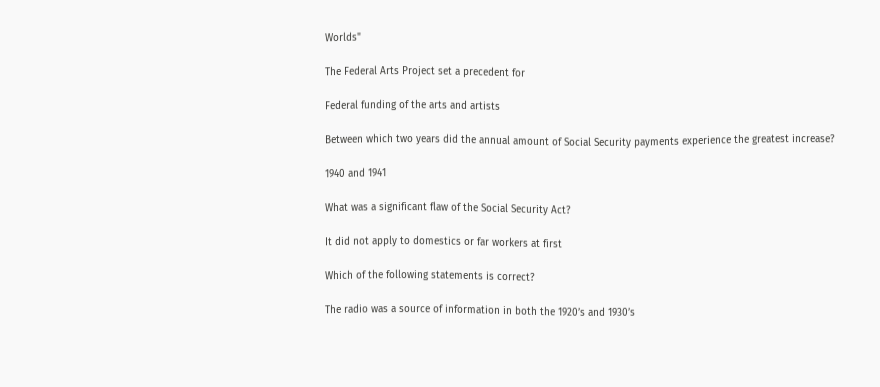Worlds"

The Federal Arts Project set a precedent for

Federal funding of the arts and artists

Between which two years did the annual amount of Social Security payments experience the greatest increase?

1940 and 1941

What was a significant flaw of the Social Security Act?

It did not apply to domestics or far workers at first

Which of the following statements is correct?

The radio was a source of information in both the 1920’s and 1930’s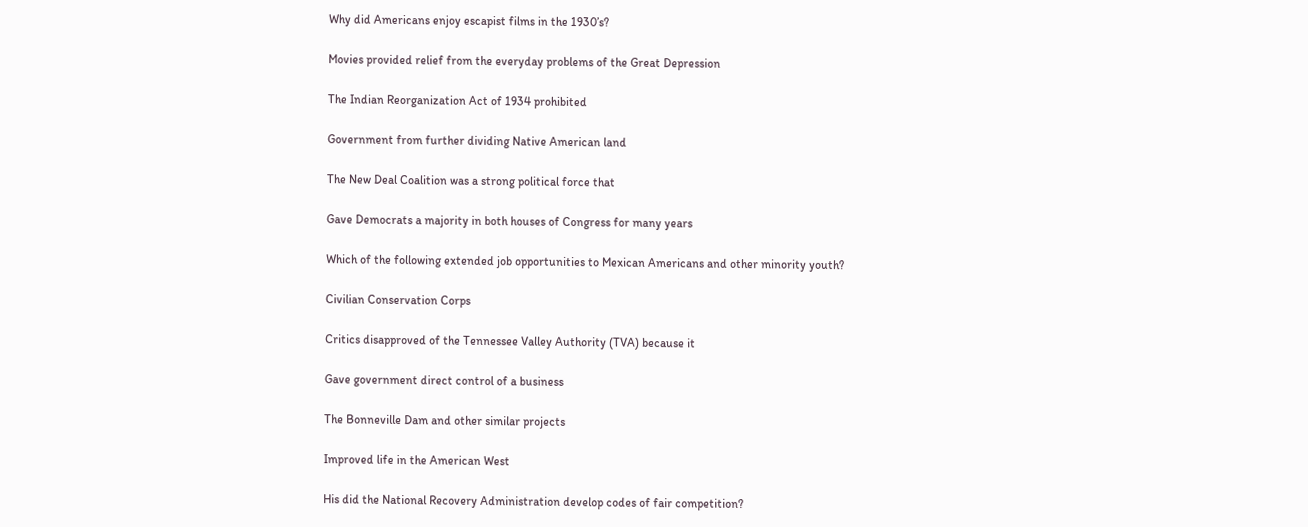Why did Americans enjoy escapist films in the 1930’s?

Movies provided relief from the everyday problems of the Great Depression

The Indian Reorganization Act of 1934 prohibited

Government from further dividing Native American land

The New Deal Coalition was a strong political force that

Gave Democrats a majority in both houses of Congress for many years

Which of the following extended job opportunities to Mexican Americans and other minority youth?

Civilian Conservation Corps

Critics disapproved of the Tennessee Valley Authority (TVA) because it

Gave government direct control of a business

The Bonneville Dam and other similar projects

Improved life in the American West

His did the National Recovery Administration develop codes of fair competition?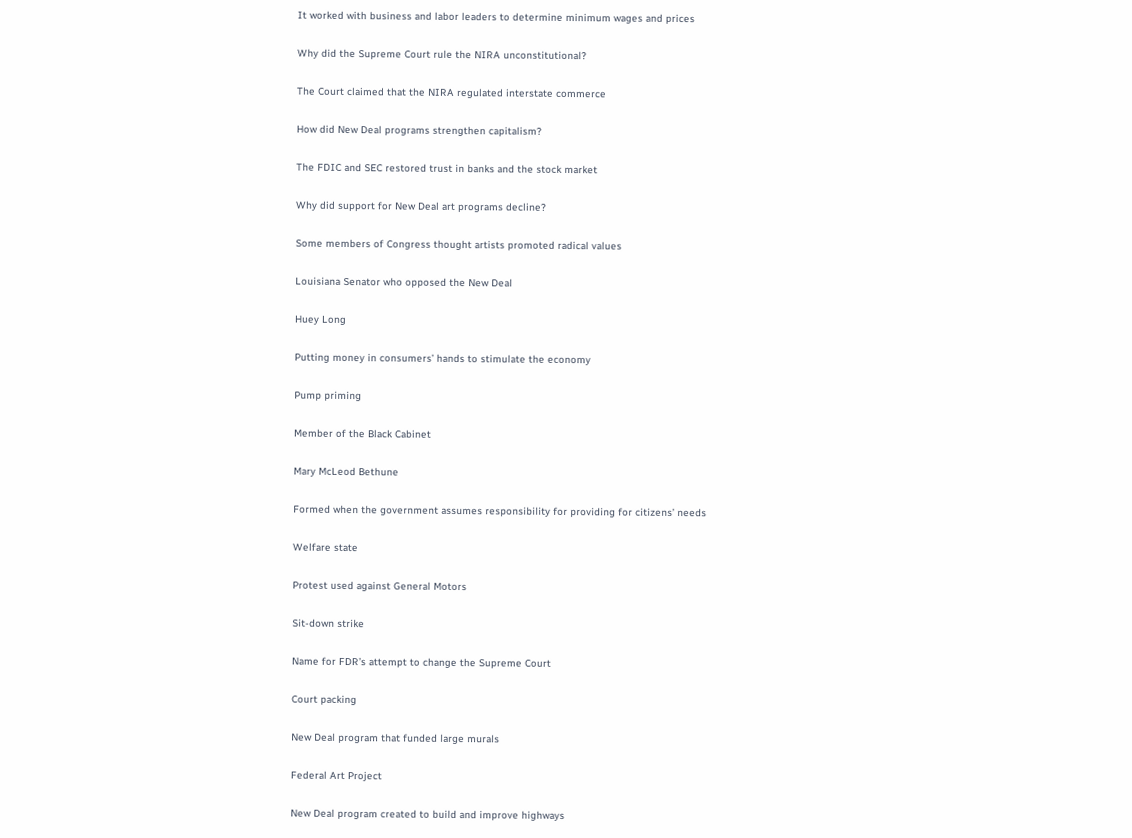It worked with business and labor leaders to determine minimum wages and prices

Why did the Supreme Court rule the NIRA unconstitutional?

The Court claimed that the NIRA regulated interstate commerce

How did New Deal programs strengthen capitalism?

The FDIC and SEC restored trust in banks and the stock market

Why did support for New Deal art programs decline?

Some members of Congress thought artists promoted radical values

Louisiana Senator who opposed the New Deal

Huey Long

Putting money in consumers’ hands to stimulate the economy

Pump priming

Member of the Black Cabinet

Mary McLeod Bethune

Formed when the government assumes responsibility for providing for citizens’ needs

Welfare state

Protest used against General Motors

Sit-down strike

Name for FDR’s attempt to change the Supreme Court

Court packing

New Deal program that funded large murals

Federal Art Project

New Deal program created to build and improve highways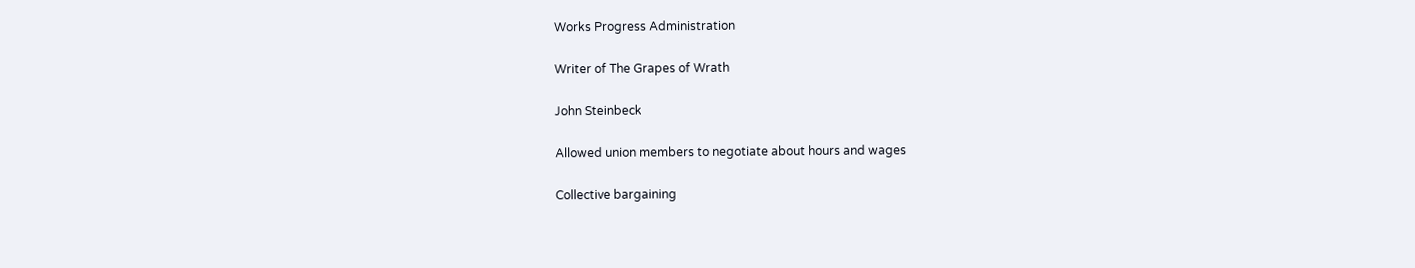Works Progress Administration

Writer of The Grapes of Wrath

John Steinbeck

Allowed union members to negotiate about hours and wages

Collective bargaining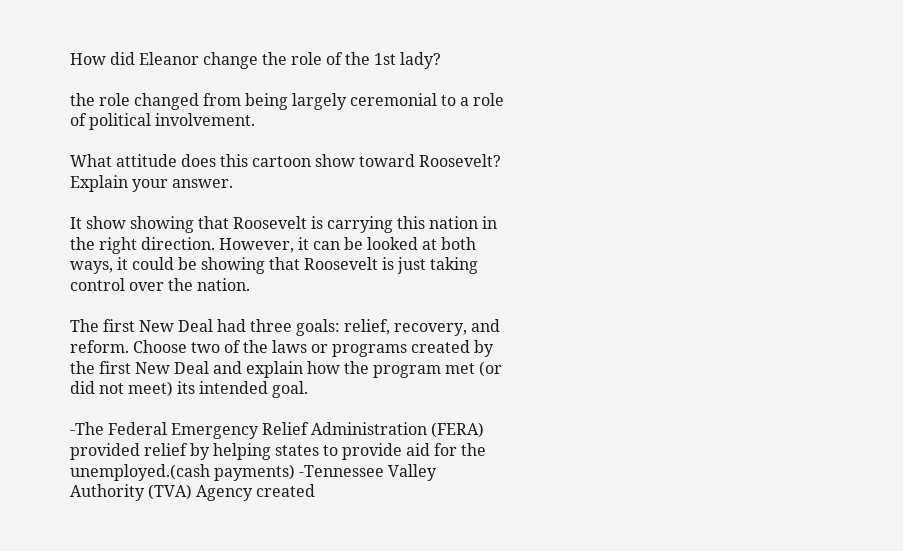How did Eleanor change the role of the 1st lady?

the role changed from being largely ceremonial to a role of political involvement.

What attitude does this cartoon show toward Roosevelt? Explain your answer.

It show showing that Roosevelt is carrying this nation in the right direction. However, it can be looked at both ways, it could be showing that Roosevelt is just taking control over the nation.

The first New Deal had three goals: relief, recovery, and reform. Choose two of the laws or programs created by the first New Deal and explain how the program met (or did not meet) its intended goal.

-The Federal Emergency Relief Administration (FERA) provided relief by helping states to provide aid for the unemployed.(cash payments) -Tennessee Valley Authority (TVA) Agency created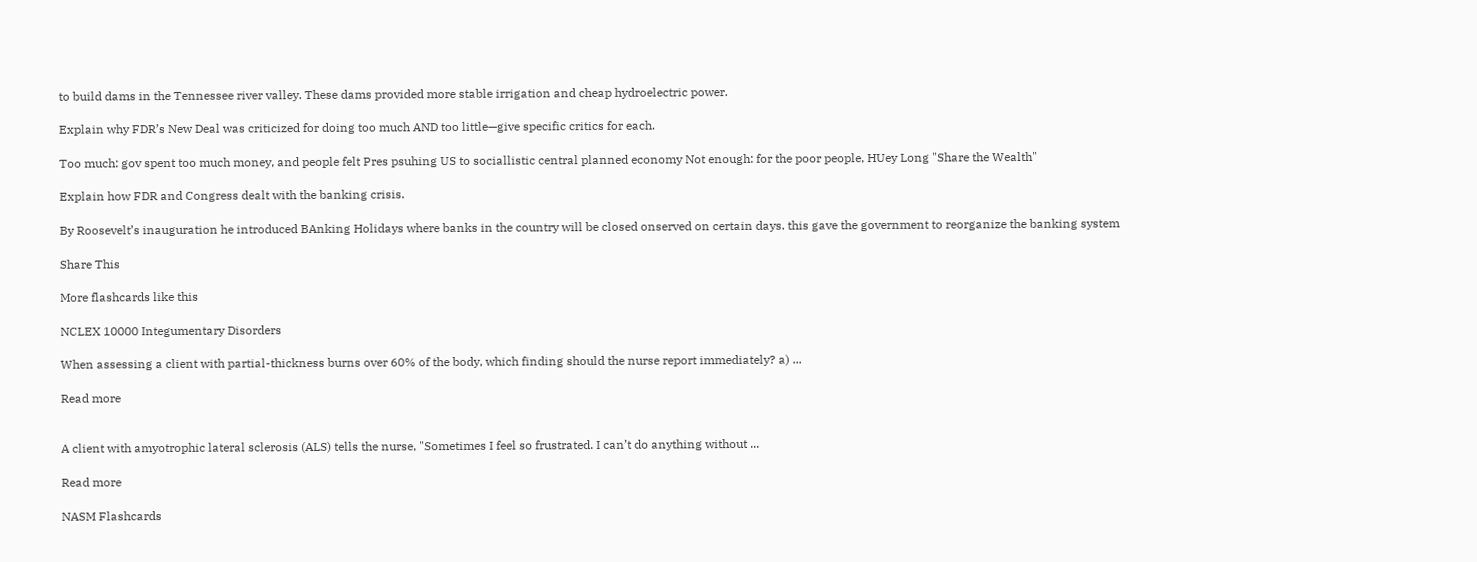to build dams in the Tennessee river valley. These dams provided more stable irrigation and cheap hydroelectric power.

Explain why FDR’s New Deal was criticized for doing too much AND too little—give specific critics for each.

Too much: gov spent too much money, and people felt Pres psuhing US to sociallistic central planned economy Not enough: for the poor people, HUey Long "Share the Wealth"

Explain how FDR and Congress dealt with the banking crisis.

By Roosevelt’s inauguration he introduced BAnking Holidays where banks in the country will be closed onserved on certain days. this gave the government to reorganize the banking system

Share This

More flashcards like this

NCLEX 10000 Integumentary Disorders

When assessing a client with partial-thickness burns over 60% of the body, which finding should the nurse report immediately? a) ...

Read more


A client with amyotrophic lateral sclerosis (ALS) tells the nurse, "Sometimes I feel so frustrated. I can’t do anything without ...

Read more

NASM Flashcards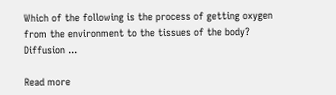Which of the following is the process of getting oxygen from the environment to the tissues of the body? Diffusion ...

Read more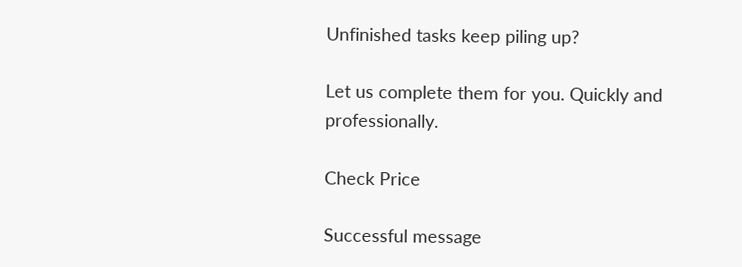Unfinished tasks keep piling up?

Let us complete them for you. Quickly and professionally.

Check Price

Successful message